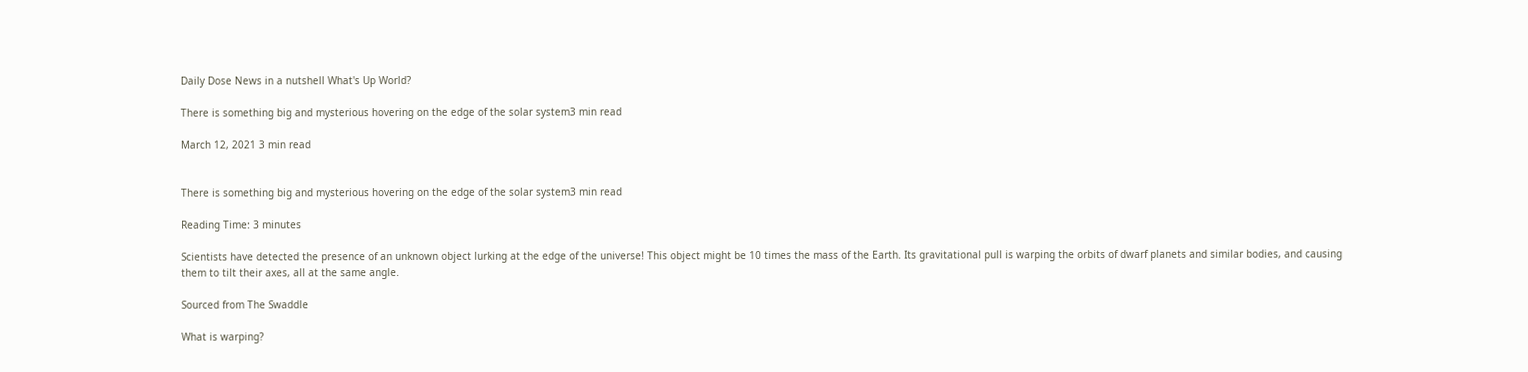Daily Dose News in a nutshell What's Up World?

There is something big and mysterious hovering on the edge of the solar system3 min read

March 12, 2021 3 min read


There is something big and mysterious hovering on the edge of the solar system3 min read

Reading Time: 3 minutes

Scientists have detected the presence of an unknown object lurking at the edge of the universe! This object might be 10 times the mass of the Earth. Its gravitational pull is warping the orbits of dwarf planets and similar bodies, and causing them to tilt their axes, all at the same angle.

Sourced from The Swaddle

What is warping?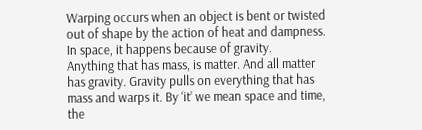Warping occurs when an object is bent or twisted out of shape by the action of heat and dampness. In space, it happens because of gravity.
Anything that has mass, is matter. And all matter has gravity. Gravity pulls on everything that has mass and warps it. By ‘it’ we mean space and time, the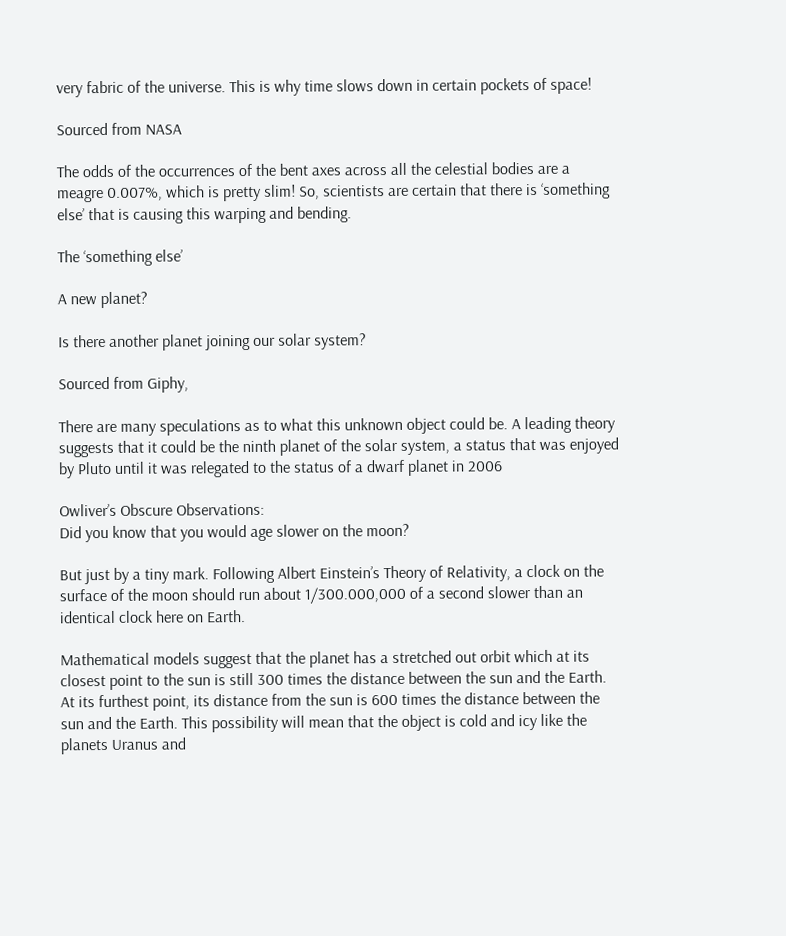very fabric of the universe. This is why time slows down in certain pockets of space!

Sourced from NASA

The odds of the occurrences of the bent axes across all the celestial bodies are a meagre 0.007%, which is pretty slim! So, scientists are certain that there is ‘something else’ that is causing this warping and bending.

The ‘something else’

A new planet?

Is there another planet joining our solar system?

Sourced from Giphy,

There are many speculations as to what this unknown object could be. A leading theory suggests that it could be the ninth planet of the solar system, a status that was enjoyed by Pluto until it was relegated to the status of a dwarf planet in 2006

Owliver’s Obscure Observations:
Did you know that you would age slower on the moon?

But just by a tiny mark. Following Albert Einstein’s Theory of Relativity, a clock on the surface of the moon should run about 1/300.000,000 of a second slower than an identical clock here on Earth.

Mathematical models suggest that the planet has a stretched out orbit which at its closest point to the sun is still 300 times the distance between the sun and the Earth. At its furthest point, its distance from the sun is 600 times the distance between the sun and the Earth. This possibility will mean that the object is cold and icy like the planets Uranus and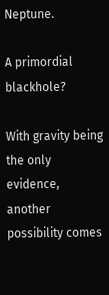Neptune.

A primordial blackhole?

With gravity being the only evidence, another possibility comes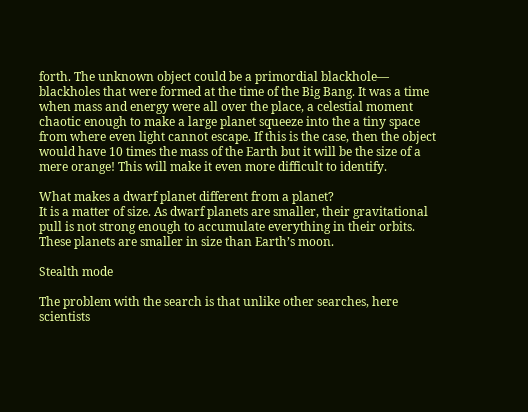forth. The unknown object could be a primordial blackhole— blackholes that were formed at the time of the Big Bang. It was a time when mass and energy were all over the place, a celestial moment chaotic enough to make a large planet squeeze into the a tiny space from where even light cannot escape. If this is the case, then the object would have 10 times the mass of the Earth but it will be the size of a mere orange! This will make it even more difficult to identify.

What makes a dwarf planet different from a planet?
It is a matter of size. As dwarf planets are smaller, their gravitational pull is not strong enough to accumulate everything in their orbits. These planets are smaller in size than Earth’s moon.

Stealth mode

The problem with the search is that unlike other searches, here scientists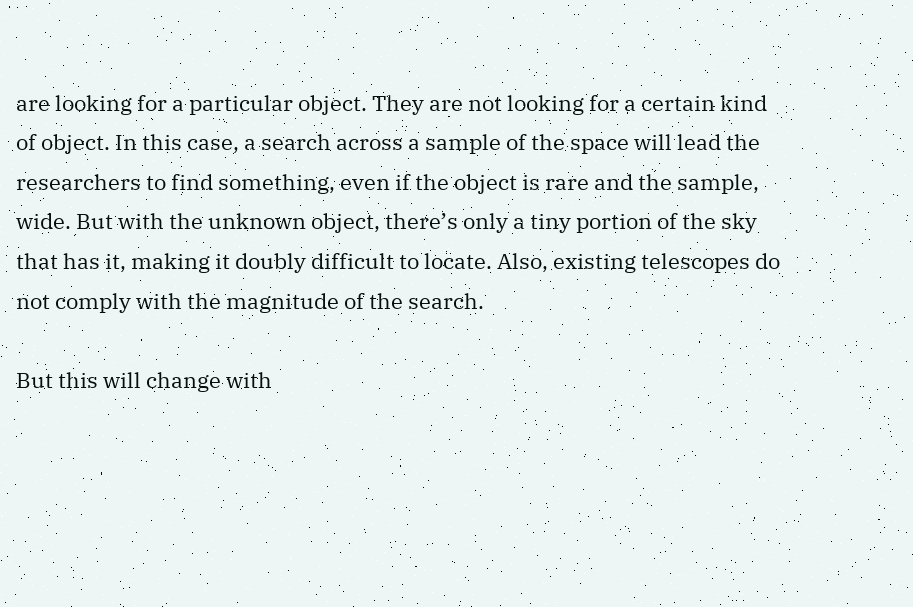are looking for a particular object. They are not looking for a certain kind of object. In this case, a search across a sample of the space will lead the researchers to find something, even if the object is rare and the sample, wide. But with the unknown object, there’s only a tiny portion of the sky that has it, making it doubly difficult to locate. Also, existing telescopes do not comply with the magnitude of the search.

But this will change with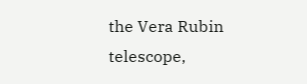the Vera Rubin telescope,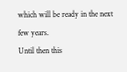which will be ready in the next few years.
Until then this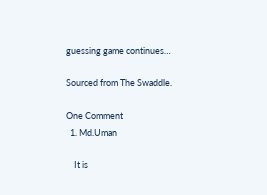guessing game continues…

Sourced from The Swaddle.

One Comment
  1. Md.Uman

    It is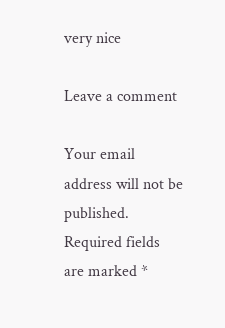very nice

Leave a comment

Your email address will not be published. Required fields are marked *